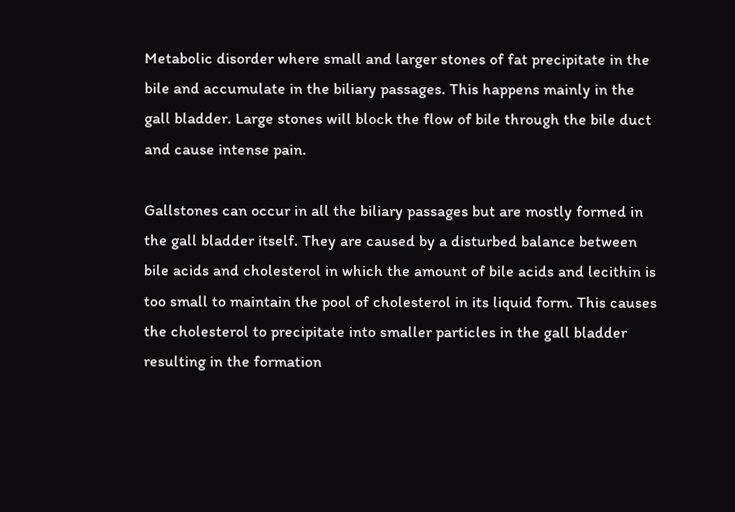Metabolic disorder where small and larger stones of fat precipitate in the bile and accumulate in the biliary passages. This happens mainly in the gall bladder. Large stones will block the flow of bile through the bile duct and cause intense pain.

Gallstones can occur in all the biliary passages but are mostly formed in the gall bladder itself. They are caused by a disturbed balance between bile acids and cholesterol in which the amount of bile acids and lecithin is too small to maintain the pool of cholesterol in its liquid form. This causes the cholesterol to precipitate into smaller particles in the gall bladder resulting in the formation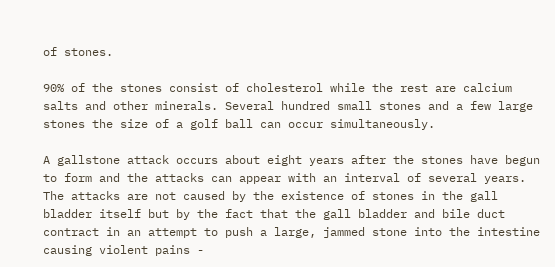of stones.

90% of the stones consist of cholesterol while the rest are calcium salts and other minerals. Several hundred small stones and a few large stones the size of a golf ball can occur simultaneously.

A gallstone attack occurs about eight years after the stones have begun to form and the attacks can appear with an interval of several years. The attacks are not caused by the existence of stones in the gall bladder itself but by the fact that the gall bladder and bile duct contract in an attempt to push a large, jammed stone into the intestine causing violent pains -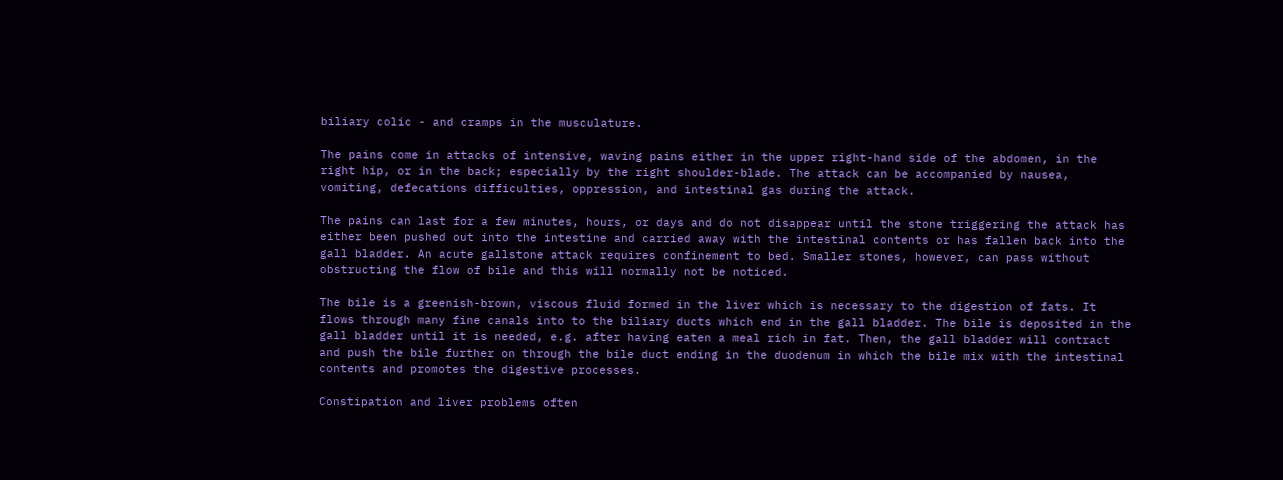biliary colic - and cramps in the musculature.

The pains come in attacks of intensive, waving pains either in the upper right-hand side of the abdomen, in the right hip, or in the back; especially by the right shoulder-blade. The attack can be accompanied by nausea, vomiting, defecations difficulties, oppression, and intestinal gas during the attack.

The pains can last for a few minutes, hours, or days and do not disappear until the stone triggering the attack has either been pushed out into the intestine and carried away with the intestinal contents or has fallen back into the gall bladder. An acute gallstone attack requires confinement to bed. Smaller stones, however, can pass without obstructing the flow of bile and this will normally not be noticed.

The bile is a greenish-brown, viscous fluid formed in the liver which is necessary to the digestion of fats. It flows through many fine canals into to the biliary ducts which end in the gall bladder. The bile is deposited in the gall bladder until it is needed, e.g. after having eaten a meal rich in fat. Then, the gall bladder will contract and push the bile further on through the bile duct ending in the duodenum in which the bile mix with the intestinal contents and promotes the digestive processes.

Constipation and liver problems often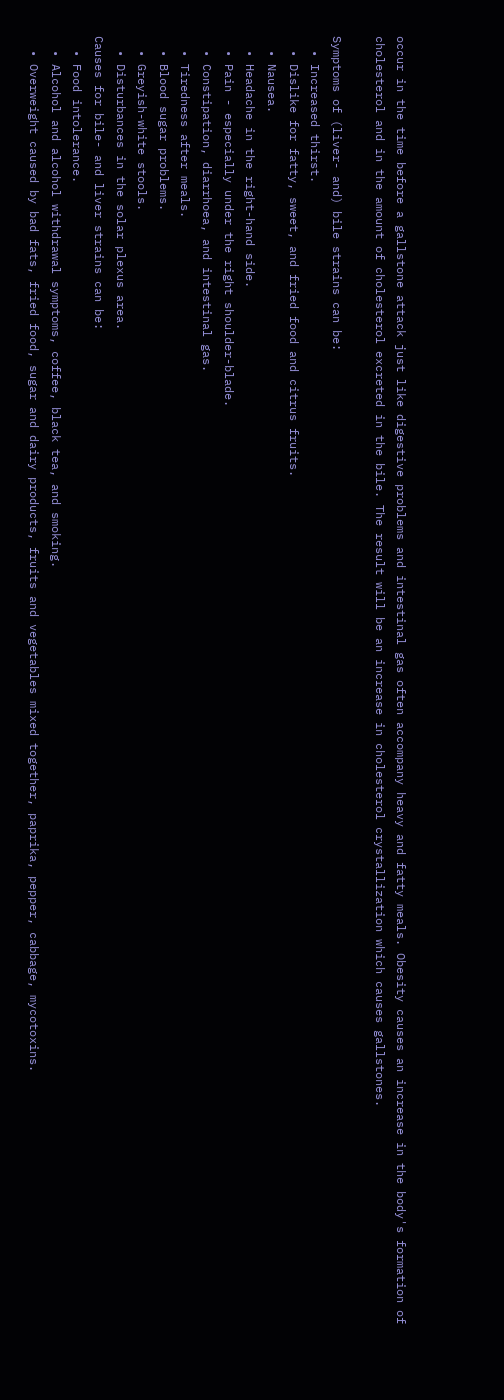occur in the time before a gallstone attack just like digestive problems and intestinal gas often accompany heavy and fatty meals. Obesity causes an increase in the body's formation of cholesterol and in the amount of cholesterol excreted in the bile. The result will be an increase in cholesterol crystallization which causes gallstones.

Symptoms of (liver- and) bile strains can be:
  • Increased thirst.
  • Dislike for fatty, sweet, and fried food and citrus fruits.
  • Nausea.
  • Headache in the right-hand side.
  • Pain - especially under the right shoulder-blade.
  • Constipation, diarrhoea, and intestinal gas.
  • Tiredness after meals.
  • Blood sugar problems.
  • Greyish-white stools.
  • Disturbances in the solar plexus area.
Causes for bile- and liver strains can be:
  • Food intolerance.
  • Alcohol and alcohol withdrawal symptoms, coffee, black tea, and smoking.
  • Overweight caused by bad fats, fried food, sugar and dairy products, fruits and vegetables mixed together, paprika, pepper, cabbage, mycotoxins.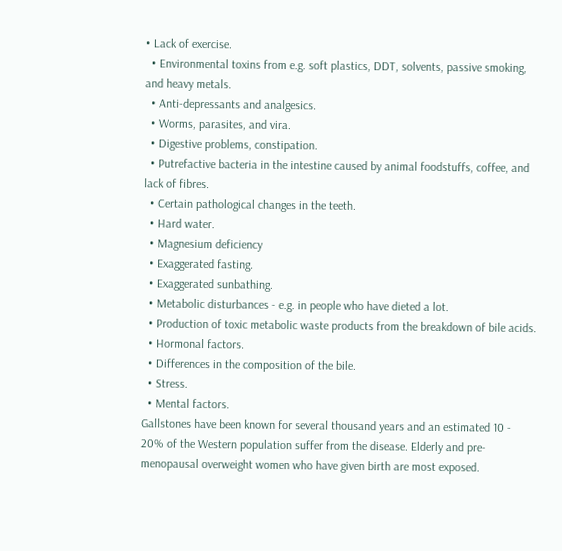• Lack of exercise.
  • Environmental toxins from e.g. soft plastics, DDT, solvents, passive smoking, and heavy metals.
  • Anti-depressants and analgesics.
  • Worms, parasites, and vira.
  • Digestive problems, constipation.
  • Putrefactive bacteria in the intestine caused by animal foodstuffs, coffee, and lack of fibres.
  • Certain pathological changes in the teeth.
  • Hard water.
  • Magnesium deficiency
  • Exaggerated fasting.
  • Exaggerated sunbathing.
  • Metabolic disturbances - e.g. in people who have dieted a lot.
  • Production of toxic metabolic waste products from the breakdown of bile acids.
  • Hormonal factors.
  • Differences in the composition of the bile.
  • Stress.
  • Mental factors.
Gallstones have been known for several thousand years and an estimated 10 - 20% of the Western population suffer from the disease. Elderly and pre-menopausal overweight women who have given birth are most exposed.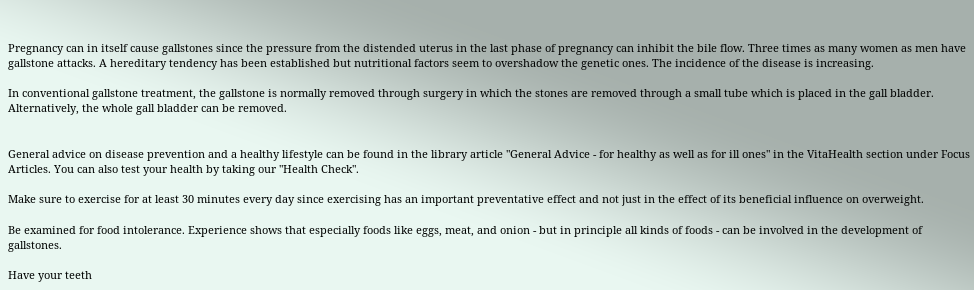Pregnancy can in itself cause gallstones since the pressure from the distended uterus in the last phase of pregnancy can inhibit the bile flow. Three times as many women as men have gallstone attacks. A hereditary tendency has been established but nutritional factors seem to overshadow the genetic ones. The incidence of the disease is increasing.

In conventional gallstone treatment, the gallstone is normally removed through surgery in which the stones are removed through a small tube which is placed in the gall bladder. Alternatively, the whole gall bladder can be removed.


General advice on disease prevention and a healthy lifestyle can be found in the library article "General Advice - for healthy as well as for ill ones" in the VitaHealth section under Focus Articles. You can also test your health by taking our "Health Check".

Make sure to exercise for at least 30 minutes every day since exercising has an important preventative effect and not just in the effect of its beneficial influence on overweight.

Be examined for food intolerance. Experience shows that especially foods like eggs, meat, and onion - but in principle all kinds of foods - can be involved in the development of gallstones.

Have your teeth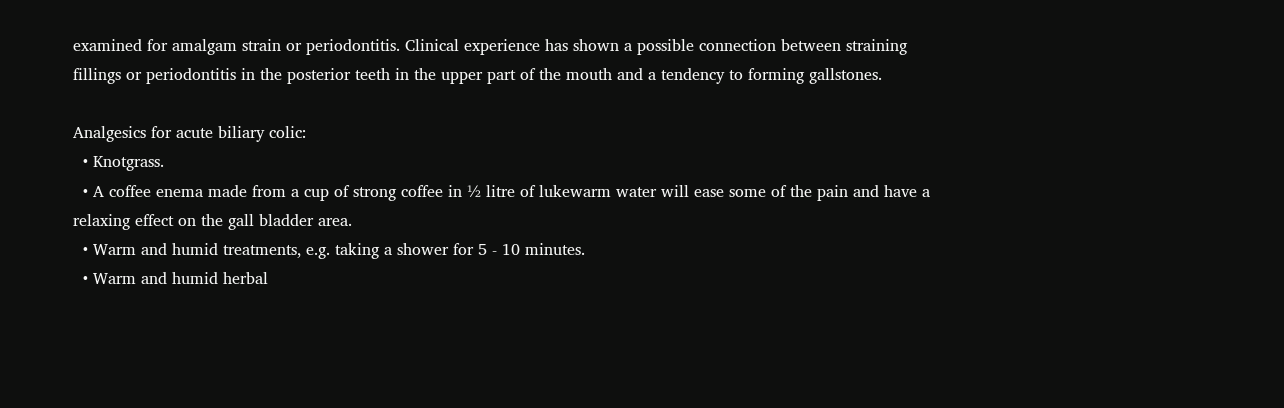examined for amalgam strain or periodontitis. Clinical experience has shown a possible connection between straining fillings or periodontitis in the posterior teeth in the upper part of the mouth and a tendency to forming gallstones.

Analgesics for acute biliary colic:
  • Knotgrass.
  • A coffee enema made from a cup of strong coffee in ½ litre of lukewarm water will ease some of the pain and have a relaxing effect on the gall bladder area.
  • Warm and humid treatments, e.g. taking a shower for 5 - 10 minutes.
  • Warm and humid herbal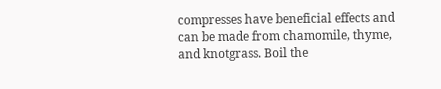compresses have beneficial effects and can be made from chamomile, thyme, and knotgrass. Boil the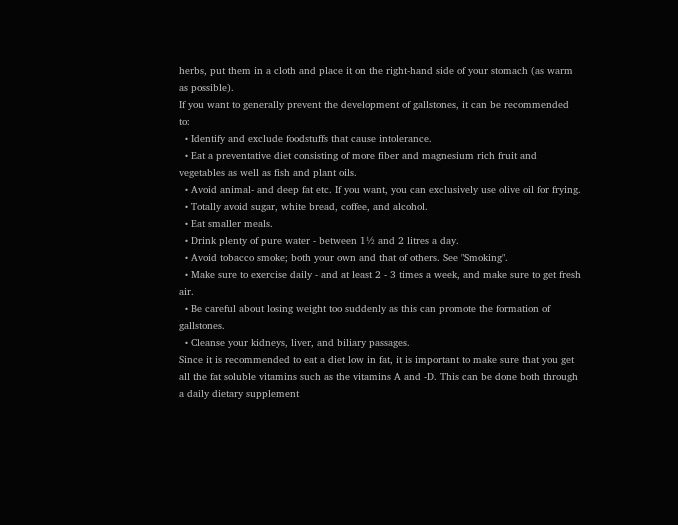herbs, put them in a cloth and place it on the right-hand side of your stomach (as warm as possible).
If you want to generally prevent the development of gallstones, it can be recommended to:
  • Identify and exclude foodstuffs that cause intolerance.
  • Eat a preventative diet consisting of more fiber and magnesium rich fruit and vegetables as well as fish and plant oils.
  • Avoid animal- and deep fat etc. If you want, you can exclusively use olive oil for frying.
  • Totally avoid sugar, white bread, coffee, and alcohol.
  • Eat smaller meals.
  • Drink plenty of pure water - between 1½ and 2 litres a day.
  • Avoid tobacco smoke; both your own and that of others. See "Smoking".
  • Make sure to exercise daily - and at least 2 - 3 times a week, and make sure to get fresh air.
  • Be careful about losing weight too suddenly as this can promote the formation of gallstones.
  • Cleanse your kidneys, liver, and biliary passages.
Since it is recommended to eat a diet low in fat, it is important to make sure that you get all the fat soluble vitamins such as the vitamins A and -D. This can be done both through a daily dietary supplement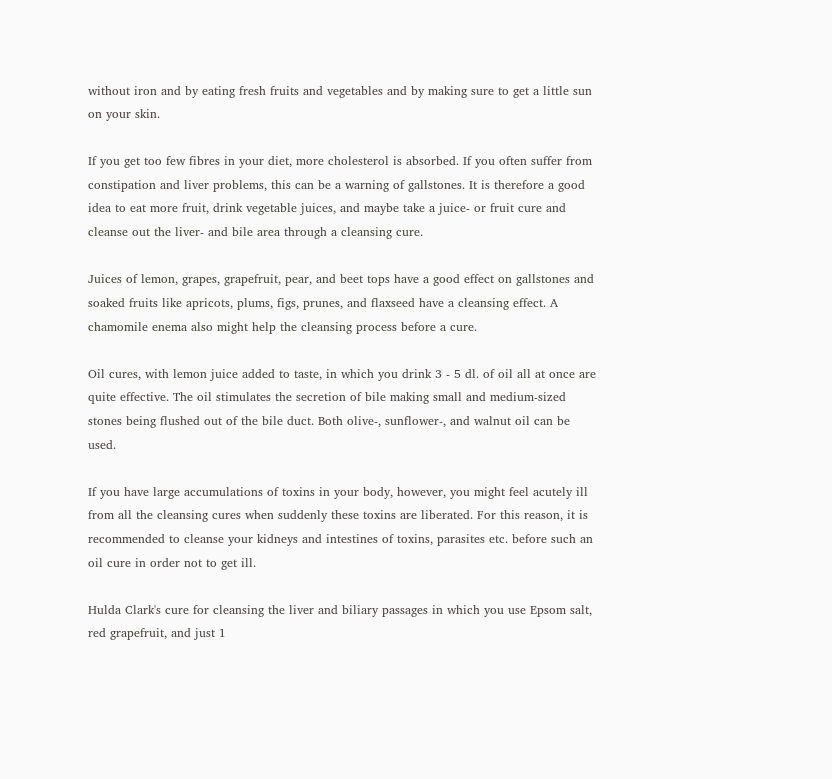without iron and by eating fresh fruits and vegetables and by making sure to get a little sun on your skin.

If you get too few fibres in your diet, more cholesterol is absorbed. If you often suffer from constipation and liver problems, this can be a warning of gallstones. It is therefore a good idea to eat more fruit, drink vegetable juices, and maybe take a juice- or fruit cure and cleanse out the liver- and bile area through a cleansing cure.

Juices of lemon, grapes, grapefruit, pear, and beet tops have a good effect on gallstones and soaked fruits like apricots, plums, figs, prunes, and flaxseed have a cleansing effect. A chamomile enema also might help the cleansing process before a cure.

Oil cures, with lemon juice added to taste, in which you drink 3 - 5 dl. of oil all at once are quite effective. The oil stimulates the secretion of bile making small and medium-sized stones being flushed out of the bile duct. Both olive-, sunflower-, and walnut oil can be used.

If you have large accumulations of toxins in your body, however, you might feel acutely ill from all the cleansing cures when suddenly these toxins are liberated. For this reason, it is recommended to cleanse your kidneys and intestines of toxins, parasites etc. before such an oil cure in order not to get ill.

Hulda Clark's cure for cleansing the liver and biliary passages in which you use Epsom salt, red grapefruit, and just 1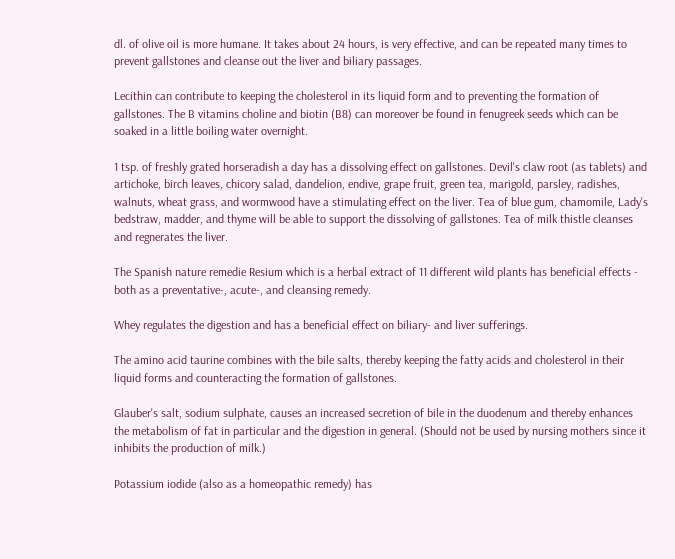dl. of olive oil is more humane. It takes about 24 hours, is very effective, and can be repeated many times to prevent gallstones and cleanse out the liver and biliary passages.

Lecithin can contribute to keeping the cholesterol in its liquid form and to preventing the formation of gallstones. The B vitamins choline and biotin (B8) can moreover be found in fenugreek seeds which can be soaked in a little boiling water overnight.

1 tsp. of freshly grated horseradish a day has a dissolving effect on gallstones. Devil's claw root (as tablets) and artichoke, birch leaves, chicory salad, dandelion, endive, grape fruit, green tea, marigold, parsley, radishes, walnuts, wheat grass, and wormwood have a stimulating effect on the liver. Tea of blue gum, chamomile, Lady's bedstraw, madder, and thyme will be able to support the dissolving of gallstones. Tea of milk thistle cleanses and regnerates the liver.

The Spanish nature remedie Resium which is a herbal extract of 11 different wild plants has beneficial effects - both as a preventative-, acute-, and cleansing remedy.

Whey regulates the digestion and has a beneficial effect on biliary- and liver sufferings.

The amino acid taurine combines with the bile salts, thereby keeping the fatty acids and cholesterol in their liquid forms and counteracting the formation of gallstones.

Glauber's salt, sodium sulphate, causes an increased secretion of bile in the duodenum and thereby enhances the metabolism of fat in particular and the digestion in general. (Should not be used by nursing mothers since it inhibits the production of milk.)

Potassium iodide (also as a homeopathic remedy) has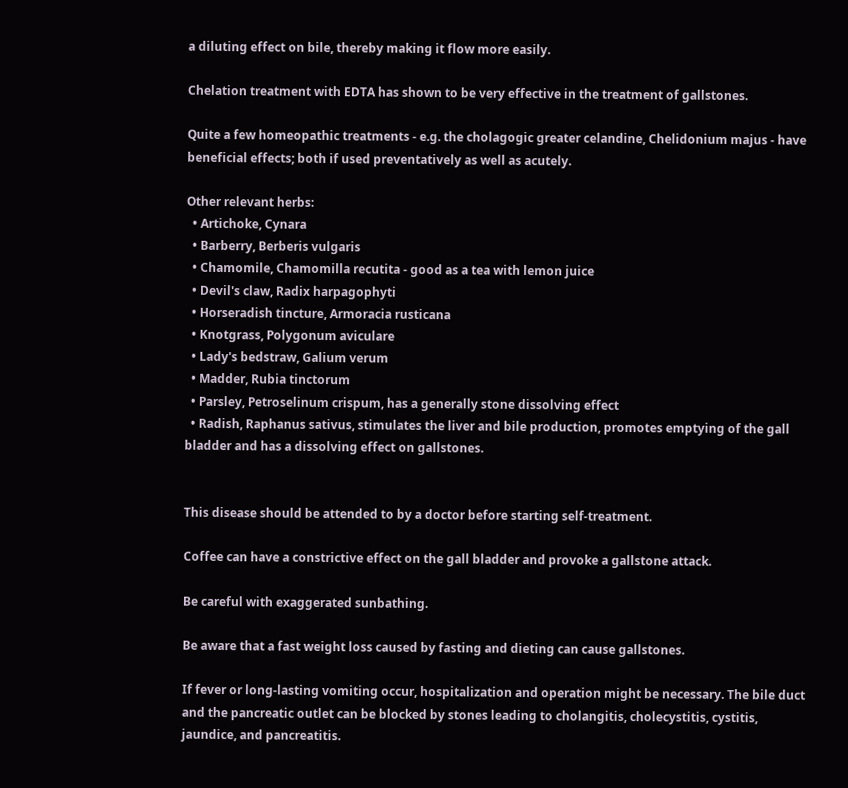a diluting effect on bile, thereby making it flow more easily.

Chelation treatment with EDTA has shown to be very effective in the treatment of gallstones.

Quite a few homeopathic treatments - e.g. the cholagogic greater celandine, Chelidonium majus - have beneficial effects; both if used preventatively as well as acutely.

Other relevant herbs:
  • Artichoke, Cynara
  • Barberry, Berberis vulgaris
  • Chamomile, Chamomilla recutita - good as a tea with lemon juice
  • Devil's claw, Radix harpagophyti
  • Horseradish tincture, Armoracia rusticana
  • Knotgrass, Polygonum aviculare
  • Lady's bedstraw, Galium verum
  • Madder, Rubia tinctorum
  • Parsley, Petroselinum crispum, has a generally stone dissolving effect
  • Radish, Raphanus sativus, stimulates the liver and bile production, promotes emptying of the gall bladder and has a dissolving effect on gallstones.


This disease should be attended to by a doctor before starting self-treatment.

Coffee can have a constrictive effect on the gall bladder and provoke a gallstone attack.

Be careful with exaggerated sunbathing.

Be aware that a fast weight loss caused by fasting and dieting can cause gallstones.

If fever or long-lasting vomiting occur, hospitalization and operation might be necessary. The bile duct and the pancreatic outlet can be blocked by stones leading to cholangitis, cholecystitis, cystitis, jaundice, and pancreatitis.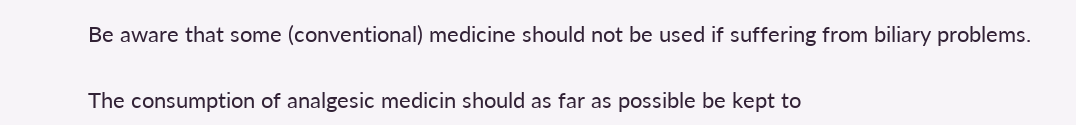Be aware that some (conventional) medicine should not be used if suffering from biliary problems.

The consumption of analgesic medicin should as far as possible be kept to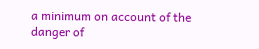a minimum on account of the danger of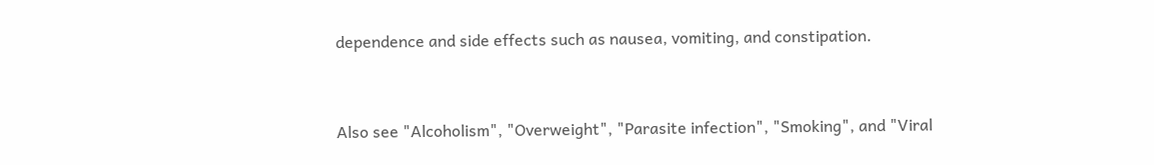dependence and side effects such as nausea, vomiting, and constipation.


Also see "Alcoholism", "Overweight", "Parasite infection", "Smoking", and "Viral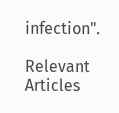infection".

Relevant Articles